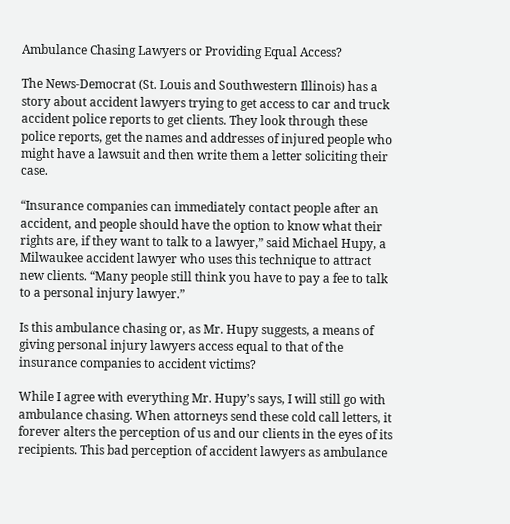Ambulance Chasing Lawyers or Providing Equal Access?

The News-Democrat (St. Louis and Southwestern Illinois) has a story about accident lawyers trying to get access to car and truck accident police reports to get clients. They look through these police reports, get the names and addresses of injured people who might have a lawsuit and then write them a letter soliciting their case.

“Insurance companies can immediately contact people after an accident, and people should have the option to know what their rights are, if they want to talk to a lawyer,” said Michael Hupy, a Milwaukee accident lawyer who uses this technique to attract new clients. “Many people still think you have to pay a fee to talk to a personal injury lawyer.”

Is this ambulance chasing or, as Mr. Hupy suggests, a means of giving personal injury lawyers access equal to that of the insurance companies to accident victims?

While I agree with everything Mr. Hupy’s says, I will still go with ambulance chasing. When attorneys send these cold call letters, it forever alters the perception of us and our clients in the eyes of its recipients. This bad perception of accident lawyers as ambulance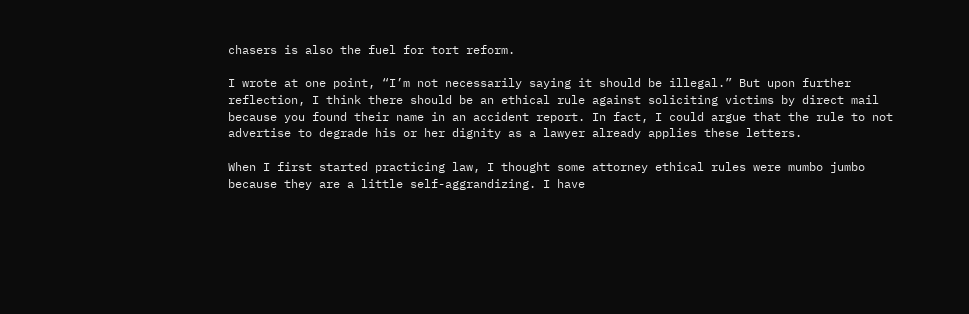chasers is also the fuel for tort reform.

I wrote at one point, “I’m not necessarily saying it should be illegal.” But upon further reflection, I think there should be an ethical rule against soliciting victims by direct mail because you found their name in an accident report. In fact, I could argue that the rule to not advertise to degrade his or her dignity as a lawyer already applies these letters.

When I first started practicing law, I thought some attorney ethical rules were mumbo jumbo because they are a little self-aggrandizing. I have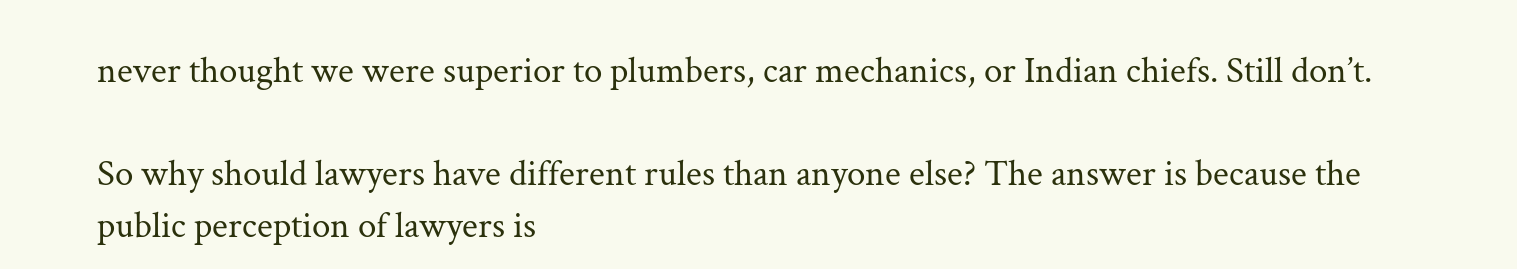never thought we were superior to plumbers, car mechanics, or Indian chiefs. Still don’t.

So why should lawyers have different rules than anyone else? The answer is because the public perception of lawyers is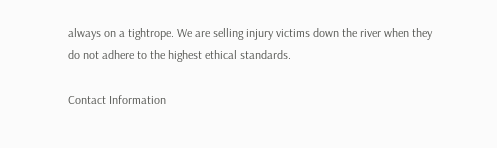always on a tightrope. We are selling injury victims down the river when they do not adhere to the highest ethical standards.

Contact Information